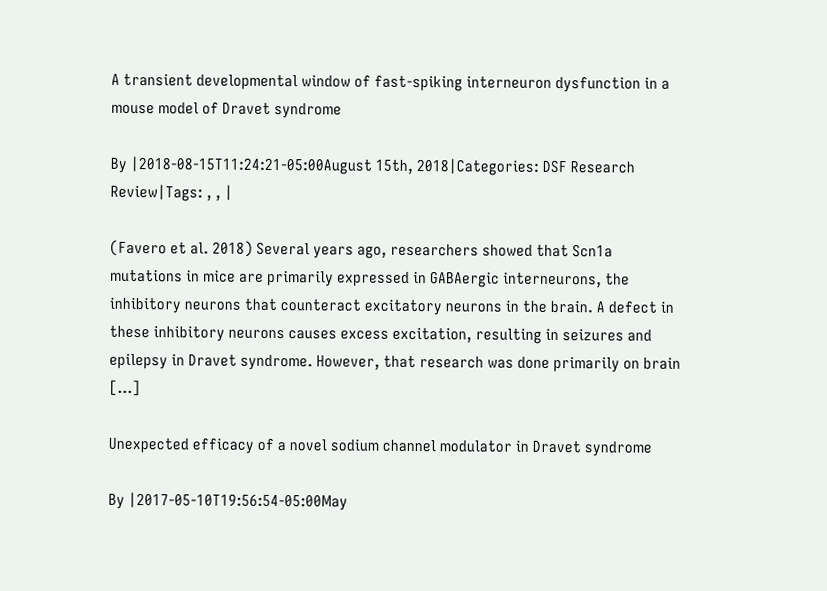A transient developmental window of fast-spiking interneuron dysfunction in a mouse model of Dravet syndrome

By |2018-08-15T11:24:21-05:00August 15th, 2018|Categories: DSF Research Review|Tags: , , |

(Favero et al. 2018) Several years ago, researchers showed that Scn1a mutations in mice are primarily expressed in GABAergic interneurons, the inhibitory neurons that counteract excitatory neurons in the brain. A defect in these inhibitory neurons causes excess excitation, resulting in seizures and epilepsy in Dravet syndrome. However, that research was done primarily on brain [...]

Unexpected efficacy of a novel sodium channel modulator in Dravet syndrome

By |2017-05-10T19:56:54-05:00May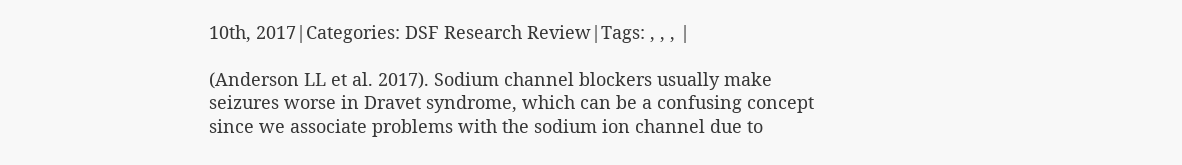10th, 2017|Categories: DSF Research Review|Tags: , , , |

(Anderson LL et al. 2017). Sodium channel blockers usually make seizures worse in Dravet syndrome, which can be a confusing concept since we associate problems with the sodium ion channel due to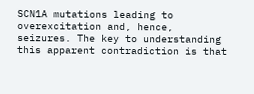SCN1A mutations leading to overexcitation and, hence, seizures. The key to understanding this apparent contradiction is that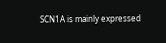SCN1A is mainly expressed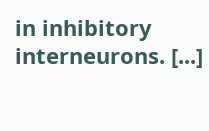in inhibitory interneurons. [...]